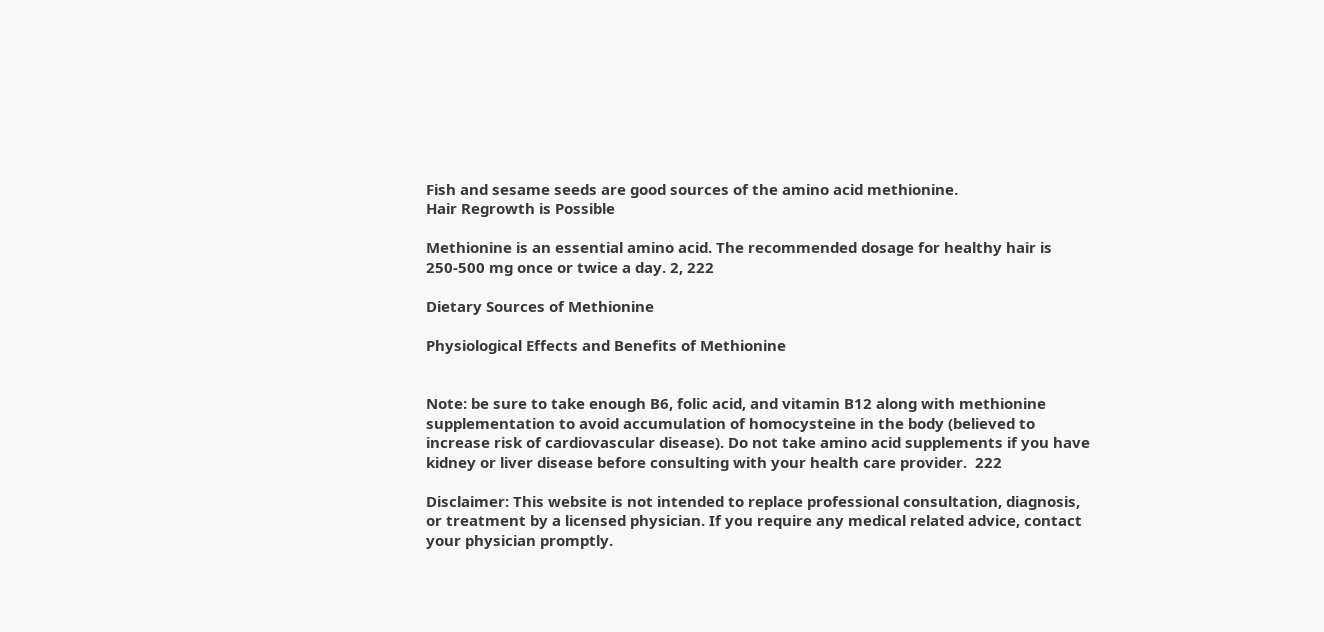Fish and sesame seeds are good sources of the amino acid methionine.
Hair Regrowth is Possible

Methionine is an essential amino acid. The recommended dosage for healthy hair is 250-500 mg once or twice a day. 2, 222

Dietary Sources of Methionine

Physiological Effects and Benefits of Methionine


Note: be sure to take enough B6, folic acid, and vitamin B12 along with methionine supplementation to avoid accumulation of homocysteine in the body (believed to increase risk of cardiovascular disease). Do not take amino acid supplements if you have kidney or liver disease before consulting with your health care provider.  222

Disclaimer: This website is not intended to replace professional consultation, diagnosis, or treatment by a licensed physician. If you require any medical related advice, contact your physician promptly.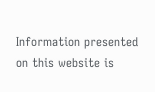Information presented on this website is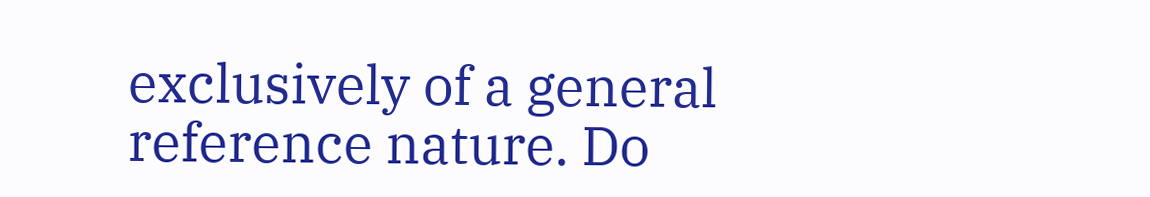exclusively of a general reference nature. Do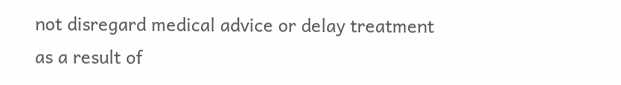not disregard medical advice or delay treatment as a result of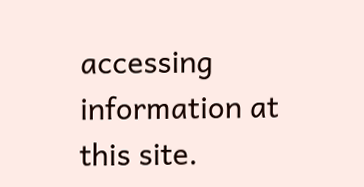accessing information at this site.